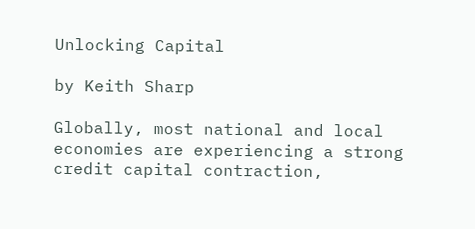Unlocking Capital

by Keith Sharp

Globally, most national and local economies are experiencing a strong credit capital contraction,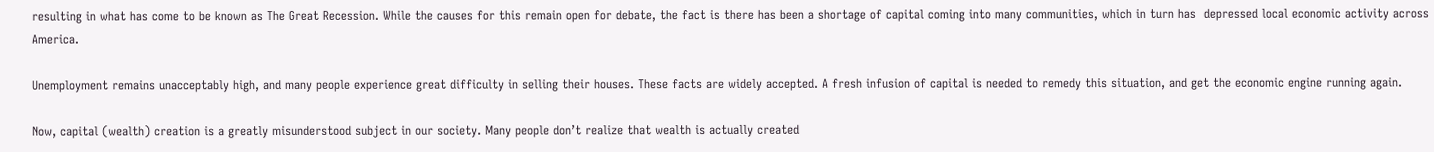resulting in what has come to be known as The Great Recession. While the causes for this remain open for debate, the fact is there has been a shortage of capital coming into many communities, which in turn has  depressed local economic activity across America.

Unemployment remains unacceptably high, and many people experience great difficulty in selling their houses. These facts are widely accepted. A fresh infusion of capital is needed to remedy this situation, and get the economic engine running again.

Now, capital (wealth) creation is a greatly misunderstood subject in our society. Many people don’t realize that wealth is actually created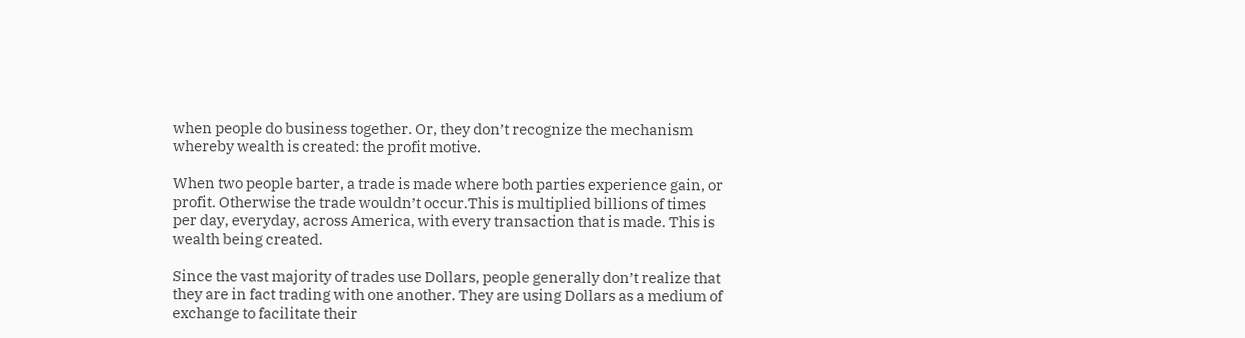when people do business together. Or, they don’t recognize the mechanism whereby wealth is created: the profit motive.

When two people barter, a trade is made where both parties experience gain, or profit. Otherwise the trade wouldn’t occur.This is multiplied billions of times per day, everyday, across America, with every transaction that is made. This is wealth being created.

Since the vast majority of trades use Dollars, people generally don’t realize that they are in fact trading with one another. They are using Dollars as a medium of exchange to facilitate their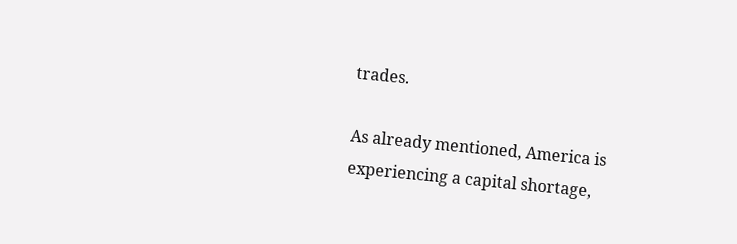trades.

As already mentioned, America is experiencing a capital shortage,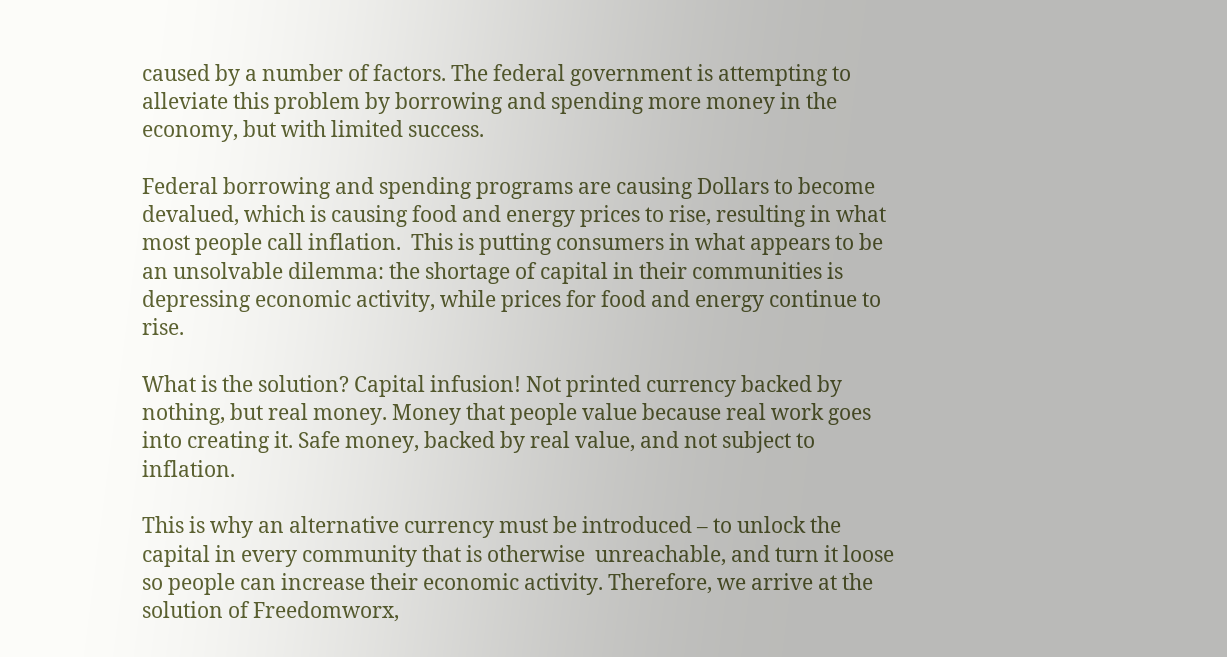caused by a number of factors. The federal government is attempting to alleviate this problem by borrowing and spending more money in the economy, but with limited success.

Federal borrowing and spending programs are causing Dollars to become devalued, which is causing food and energy prices to rise, resulting in what most people call inflation.  This is putting consumers in what appears to be an unsolvable dilemma: the shortage of capital in their communities is depressing economic activity, while prices for food and energy continue to rise.

What is the solution? Capital infusion! Not printed currency backed by nothing, but real money. Money that people value because real work goes into creating it. Safe money, backed by real value, and not subject to inflation.

This is why an alternative currency must be introduced – to unlock the capital in every community that is otherwise  unreachable, and turn it loose so people can increase their economic activity. Therefore, we arrive at the solution of Freedomworx,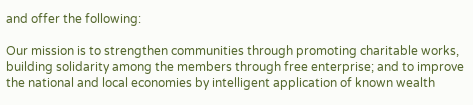and offer the following:

Our mission is to strengthen communities through promoting charitable works, building solidarity among the members through free enterprise; and to improve the national and local economies by intelligent application of known wealth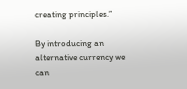creating principles.”

By introducing an alternative currency we can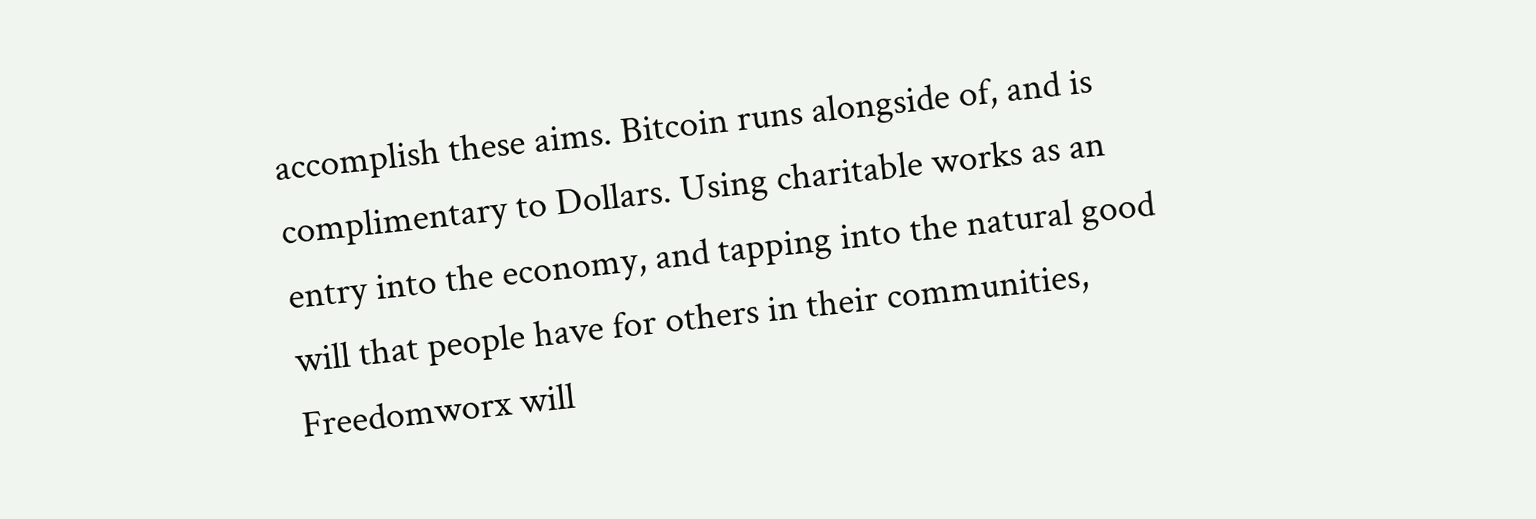accomplish these aims. Bitcoin runs alongside of, and is complimentary to Dollars. Using charitable works as an entry into the economy, and tapping into the natural good will that people have for others in their communities, Freedomworx will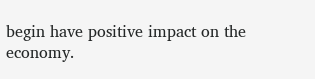begin have positive impact on the economy.